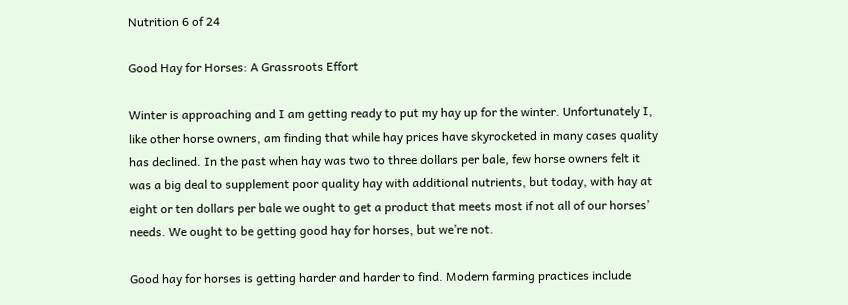Nutrition 6 of 24

Good Hay for Horses: A Grassroots Effort

Winter is approaching and I am getting ready to put my hay up for the winter. Unfortunately I, like other horse owners, am finding that while hay prices have skyrocketed in many cases quality has declined. In the past when hay was two to three dollars per bale, few horse owners felt it was a big deal to supplement poor quality hay with additional nutrients, but today, with hay at eight or ten dollars per bale we ought to get a product that meets most if not all of our horses’ needs. We ought to be getting good hay for horses, but we’re not.

Good hay for horses is getting harder and harder to find. Modern farming practices include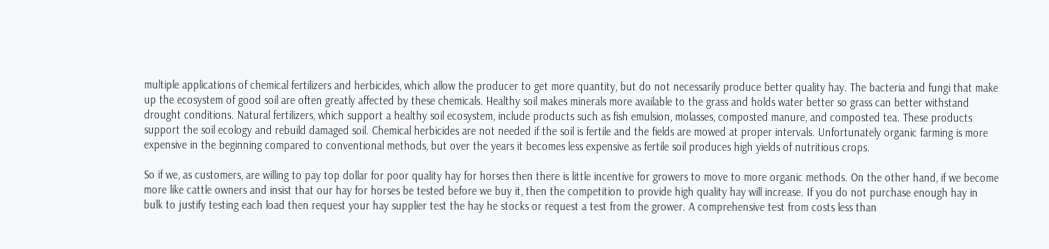multiple applications of chemical fertilizers and herbicides, which allow the producer to get more quantity, but do not necessarily produce better quality hay. The bacteria and fungi that make up the ecosystem of good soil are often greatly affected by these chemicals. Healthy soil makes minerals more available to the grass and holds water better so grass can better withstand drought conditions. Natural fertilizers, which support a healthy soil ecosystem, include products such as fish emulsion, molasses, composted manure, and composted tea. These products support the soil ecology and rebuild damaged soil. Chemical herbicides are not needed if the soil is fertile and the fields are mowed at proper intervals. Unfortunately organic farming is more expensive in the beginning compared to conventional methods, but over the years it becomes less expensive as fertile soil produces high yields of nutritious crops.

So if we, as customers, are willing to pay top dollar for poor quality hay for horses then there is little incentive for growers to move to more organic methods. On the other hand, if we become more like cattle owners and insist that our hay for horses be tested before we buy it, then the competition to provide high quality hay will increase. If you do not purchase enough hay in bulk to justify testing each load then request your hay supplier test the hay he stocks or request a test from the grower. A comprehensive test from costs less than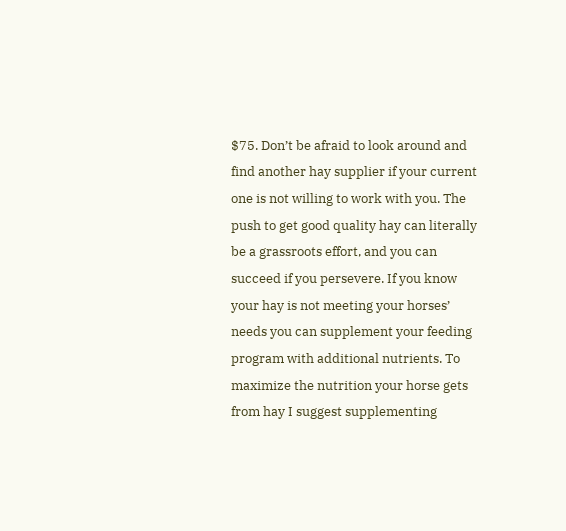$75. Don’t be afraid to look around and find another hay supplier if your current one is not willing to work with you. The push to get good quality hay can literally be a grassroots effort, and you can succeed if you persevere. If you know your hay is not meeting your horses’ needs you can supplement your feeding program with additional nutrients. To maximize the nutrition your horse gets from hay I suggest supplementing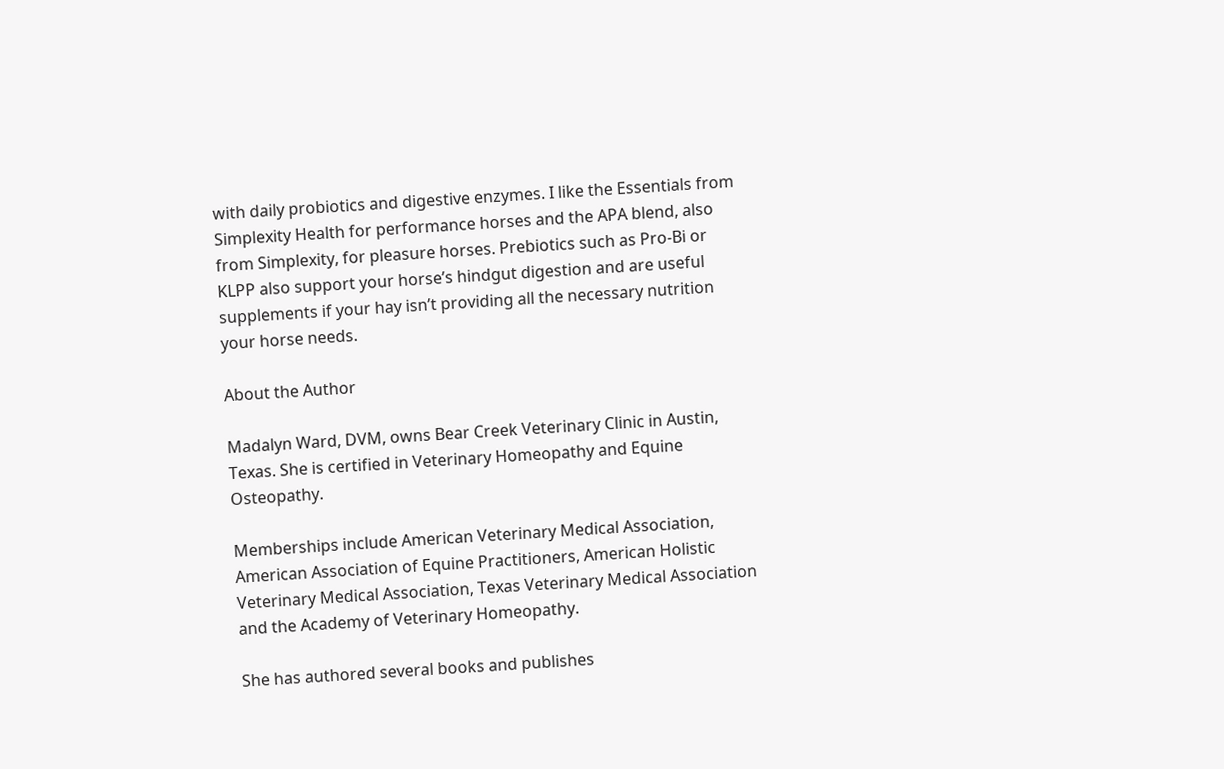with daily probiotics and digestive enzymes. I like the Essentials from Simplexity Health for performance horses and the APA blend, also from Simplexity, for pleasure horses. Prebiotics such as Pro-Bi or KLPP also support your horse’s hindgut digestion and are useful supplements if your hay isn’t providing all the necessary nutrition your horse needs.

About the Author

Madalyn Ward, DVM, owns Bear Creek Veterinary Clinic in Austin, Texas. She is certified in Veterinary Homeopathy and Equine Osteopathy.

Memberships include American Veterinary Medical Association, American Association of Equine Practitioners, American Holistic Veterinary Medical Association, Texas Veterinary Medical Association and the Academy of Veterinary Homeopathy.

She has authored several books and publishes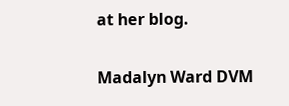at her blog.

Madalyn Ward DVM